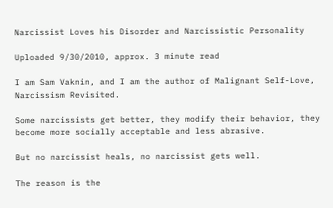Narcissist Loves his Disorder and Narcissistic Personality

Uploaded 9/30/2010, approx. 3 minute read

I am Sam Vaknin, and I am the author of Malignant Self-Love, Narcissism Revisited.

Some narcissists get better, they modify their behavior, they become more socially acceptable and less abrasive.

But no narcissist heals, no narcissist gets well.

The reason is the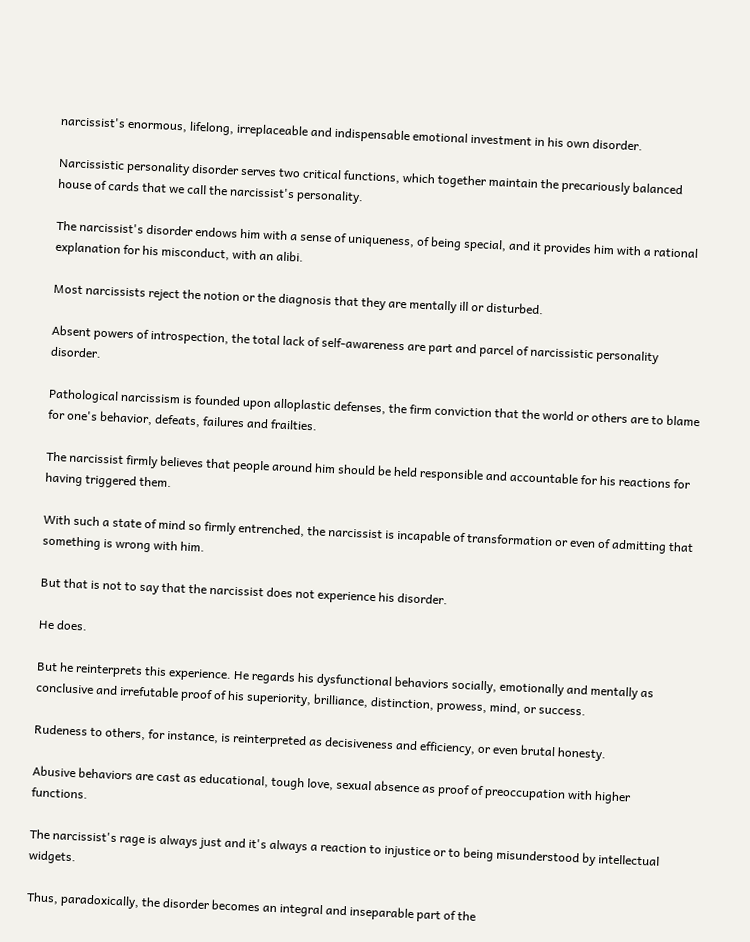narcissist's enormous, lifelong, irreplaceable and indispensable emotional investment in his own disorder.

Narcissistic personality disorder serves two critical functions, which together maintain the precariously balanced house of cards that we call the narcissist's personality.

The narcissist's disorder endows him with a sense of uniqueness, of being special, and it provides him with a rational explanation for his misconduct, with an alibi.

Most narcissists reject the notion or the diagnosis that they are mentally ill or disturbed.

Absent powers of introspection, the total lack of self-awareness are part and parcel of narcissistic personality disorder.

Pathological narcissism is founded upon alloplastic defenses, the firm conviction that the world or others are to blame for one's behavior, defeats, failures and frailties.

The narcissist firmly believes that people around him should be held responsible and accountable for his reactions for having triggered them.

With such a state of mind so firmly entrenched, the narcissist is incapable of transformation or even of admitting that something is wrong with him.

But that is not to say that the narcissist does not experience his disorder.

He does.

But he reinterprets this experience. He regards his dysfunctional behaviors socially, emotionally and mentally as conclusive and irrefutable proof of his superiority, brilliance, distinction, prowess, mind, or success.

Rudeness to others, for instance, is reinterpreted as decisiveness and efficiency, or even brutal honesty.

Abusive behaviors are cast as educational, tough love, sexual absence as proof of preoccupation with higher functions.

The narcissist's rage is always just and it's always a reaction to injustice or to being misunderstood by intellectual widgets.

Thus, paradoxically, the disorder becomes an integral and inseparable part of the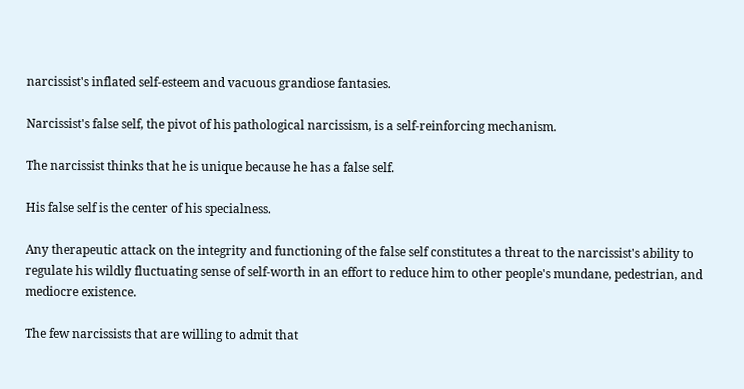narcissist's inflated self-esteem and vacuous grandiose fantasies.

Narcissist's false self, the pivot of his pathological narcissism, is a self-reinforcing mechanism.

The narcissist thinks that he is unique because he has a false self.

His false self is the center of his specialness.

Any therapeutic attack on the integrity and functioning of the false self constitutes a threat to the narcissist's ability to regulate his wildly fluctuating sense of self-worth in an effort to reduce him to other people's mundane, pedestrian, and mediocre existence.

The few narcissists that are willing to admit that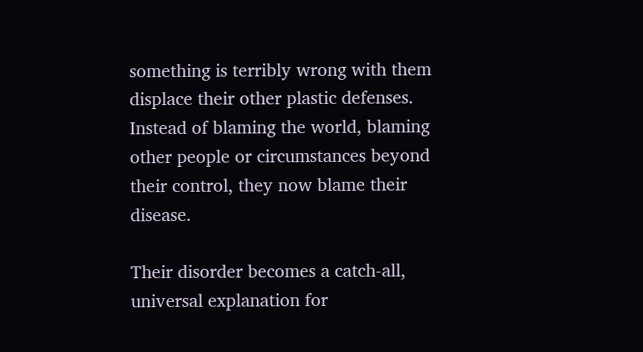something is terribly wrong with them displace their other plastic defenses. Instead of blaming the world, blaming other people or circumstances beyond their control, they now blame their disease.

Their disorder becomes a catch-all, universal explanation for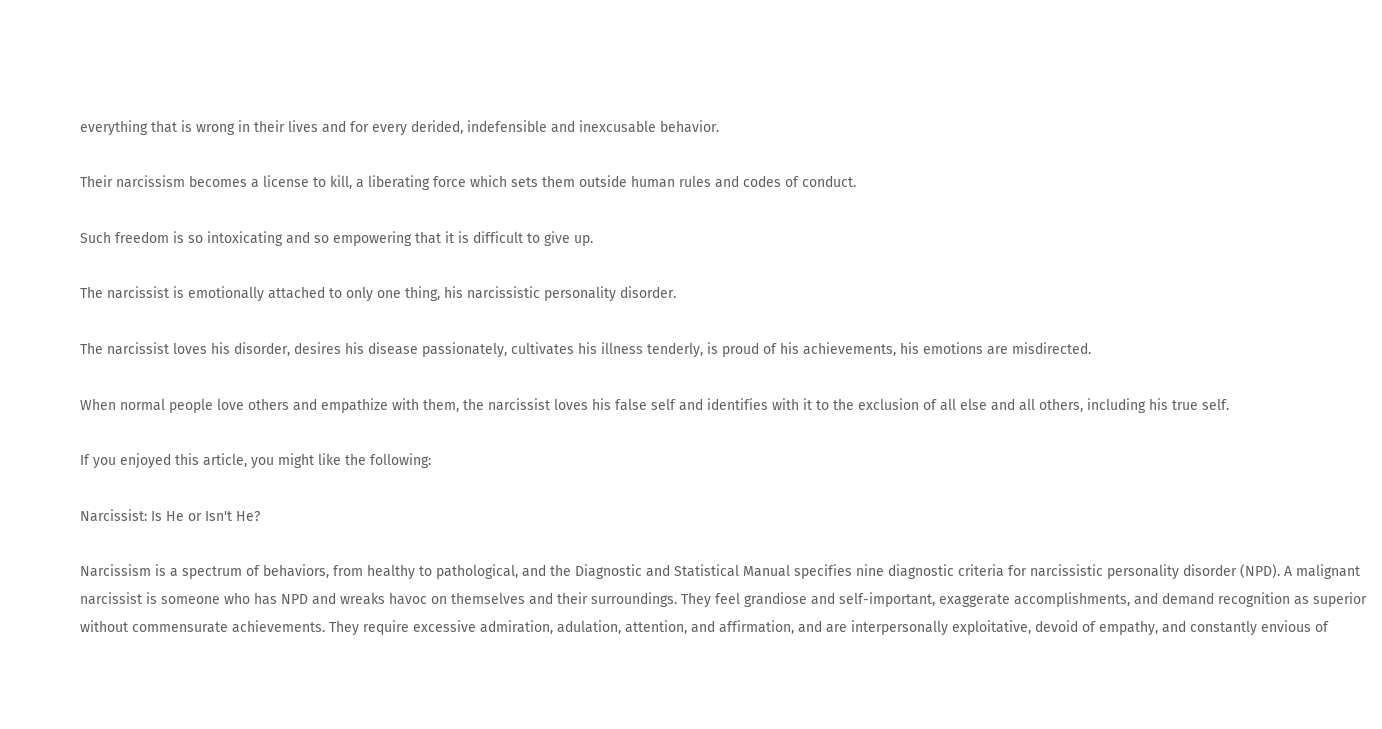everything that is wrong in their lives and for every derided, indefensible and inexcusable behavior.

Their narcissism becomes a license to kill, a liberating force which sets them outside human rules and codes of conduct.

Such freedom is so intoxicating and so empowering that it is difficult to give up.

The narcissist is emotionally attached to only one thing, his narcissistic personality disorder.

The narcissist loves his disorder, desires his disease passionately, cultivates his illness tenderly, is proud of his achievements, his emotions are misdirected.

When normal people love others and empathize with them, the narcissist loves his false self and identifies with it to the exclusion of all else and all others, including his true self.

If you enjoyed this article, you might like the following:

Narcissist: Is He or Isn't He?

Narcissism is a spectrum of behaviors, from healthy to pathological, and the Diagnostic and Statistical Manual specifies nine diagnostic criteria for narcissistic personality disorder (NPD). A malignant narcissist is someone who has NPD and wreaks havoc on themselves and their surroundings. They feel grandiose and self-important, exaggerate accomplishments, and demand recognition as superior without commensurate achievements. They require excessive admiration, adulation, attention, and affirmation, and are interpersonally exploitative, devoid of empathy, and constantly envious of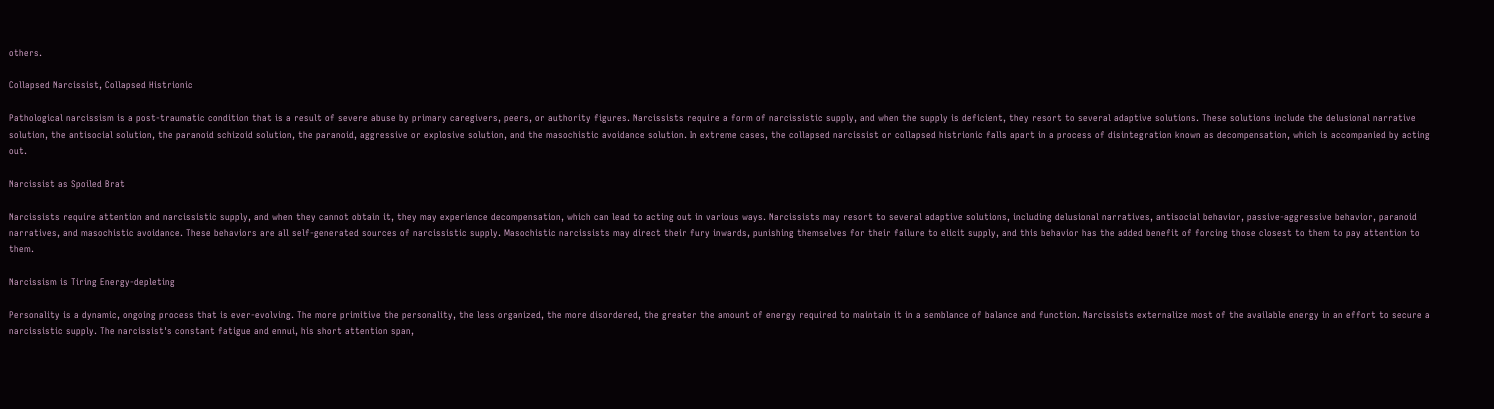others.

Collapsed Narcissist, Collapsed Histrionic

Pathological narcissism is a post-traumatic condition that is a result of severe abuse by primary caregivers, peers, or authority figures. Narcissists require a form of narcissistic supply, and when the supply is deficient, they resort to several adaptive solutions. These solutions include the delusional narrative solution, the antisocial solution, the paranoid schizoid solution, the paranoid, aggressive or explosive solution, and the masochistic avoidance solution. In extreme cases, the collapsed narcissist or collapsed histrionic falls apart in a process of disintegration known as decompensation, which is accompanied by acting out.

Narcissist as Spoiled Brat

Narcissists require attention and narcissistic supply, and when they cannot obtain it, they may experience decompensation, which can lead to acting out in various ways. Narcissists may resort to several adaptive solutions, including delusional narratives, antisocial behavior, passive-aggressive behavior, paranoid narratives, and masochistic avoidance. These behaviors are all self-generated sources of narcissistic supply. Masochistic narcissists may direct their fury inwards, punishing themselves for their failure to elicit supply, and this behavior has the added benefit of forcing those closest to them to pay attention to them.

Narcissism is Tiring Energy-depleting

Personality is a dynamic, ongoing process that is ever-evolving. The more primitive the personality, the less organized, the more disordered, the greater the amount of energy required to maintain it in a semblance of balance and function. Narcissists externalize most of the available energy in an effort to secure a narcissistic supply. The narcissist's constant fatigue and ennui, his short attention span,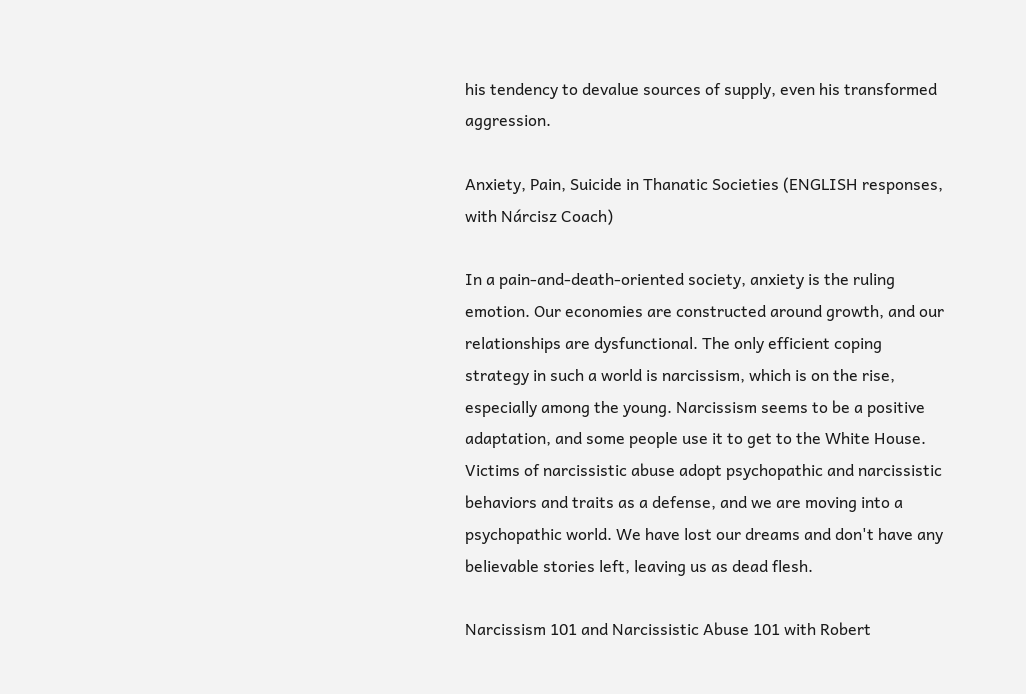his tendency to devalue sources of supply, even his transformed aggression.

Anxiety, Pain, Suicide in Thanatic Societies (ENGLISH responses, with Nárcisz Coach)

In a pain-and-death-oriented society, anxiety is the ruling emotion. Our economies are constructed around growth, and our relationships are dysfunctional. The only efficient coping strategy in such a world is narcissism, which is on the rise, especially among the young. Narcissism seems to be a positive adaptation, and some people use it to get to the White House. Victims of narcissistic abuse adopt psychopathic and narcissistic behaviors and traits as a defense, and we are moving into a psychopathic world. We have lost our dreams and don't have any believable stories left, leaving us as dead flesh.

Narcissism 101 and Narcissistic Abuse 101 with Robert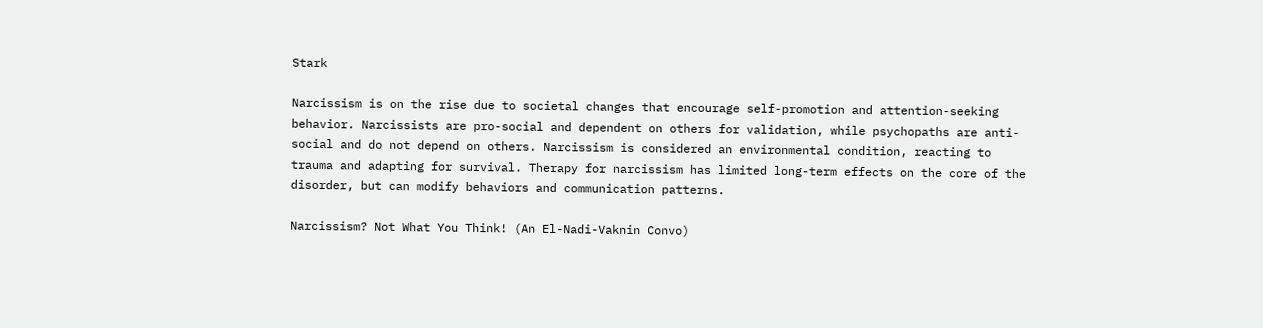Stark

Narcissism is on the rise due to societal changes that encourage self-promotion and attention-seeking behavior. Narcissists are pro-social and dependent on others for validation, while psychopaths are anti-social and do not depend on others. Narcissism is considered an environmental condition, reacting to trauma and adapting for survival. Therapy for narcissism has limited long-term effects on the core of the disorder, but can modify behaviors and communication patterns.

Narcissism? Not What You Think! (An El-Nadi-Vaknin Convo)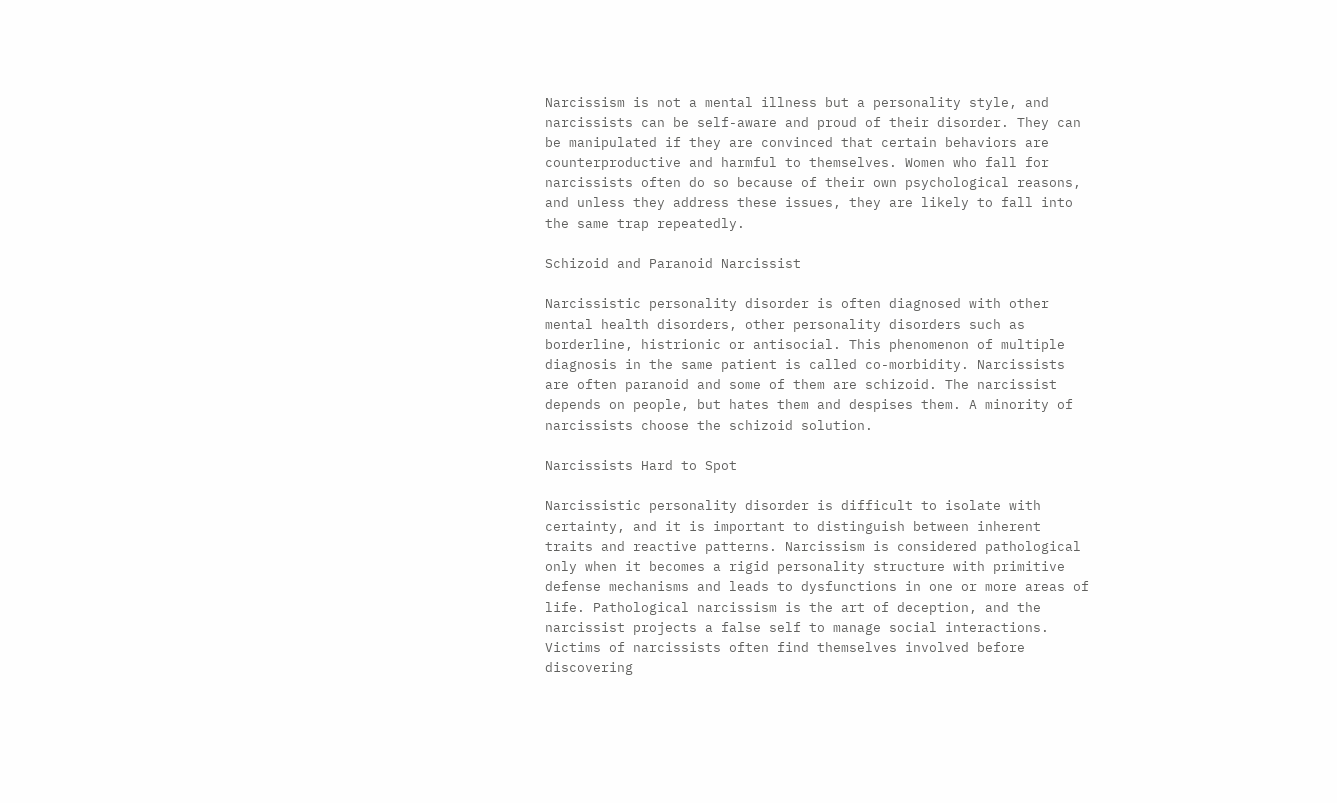Narcissism is not a mental illness but a personality style, and narcissists can be self-aware and proud of their disorder. They can be manipulated if they are convinced that certain behaviors are counterproductive and harmful to themselves. Women who fall for narcissists often do so because of their own psychological reasons, and unless they address these issues, they are likely to fall into the same trap repeatedly.

Schizoid and Paranoid Narcissist

Narcissistic personality disorder is often diagnosed with other mental health disorders, other personality disorders such as borderline, histrionic or antisocial. This phenomenon of multiple diagnosis in the same patient is called co-morbidity. Narcissists are often paranoid and some of them are schizoid. The narcissist depends on people, but hates them and despises them. A minority of narcissists choose the schizoid solution.

Narcissists Hard to Spot

Narcissistic personality disorder is difficult to isolate with certainty, and it is important to distinguish between inherent traits and reactive patterns. Narcissism is considered pathological only when it becomes a rigid personality structure with primitive defense mechanisms and leads to dysfunctions in one or more areas of life. Pathological narcissism is the art of deception, and the narcissist projects a false self to manage social interactions. Victims of narcissists often find themselves involved before discovering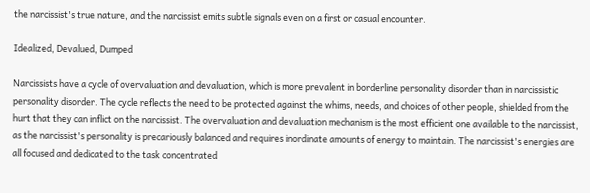the narcissist's true nature, and the narcissist emits subtle signals even on a first or casual encounter.

Idealized, Devalued, Dumped

Narcissists have a cycle of overvaluation and devaluation, which is more prevalent in borderline personality disorder than in narcissistic personality disorder. The cycle reflects the need to be protected against the whims, needs, and choices of other people, shielded from the hurt that they can inflict on the narcissist. The overvaluation and devaluation mechanism is the most efficient one available to the narcissist, as the narcissist's personality is precariously balanced and requires inordinate amounts of energy to maintain. The narcissist's energies are all focused and dedicated to the task concentrated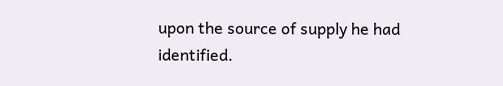upon the source of supply he had identified.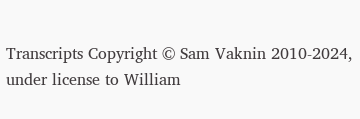Transcripts Copyright © Sam Vaknin 2010-2024, under license to William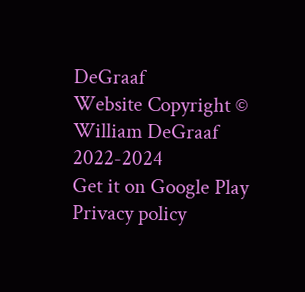DeGraaf
Website Copyright © William DeGraaf 2022-2024
Get it on Google Play
Privacy policy